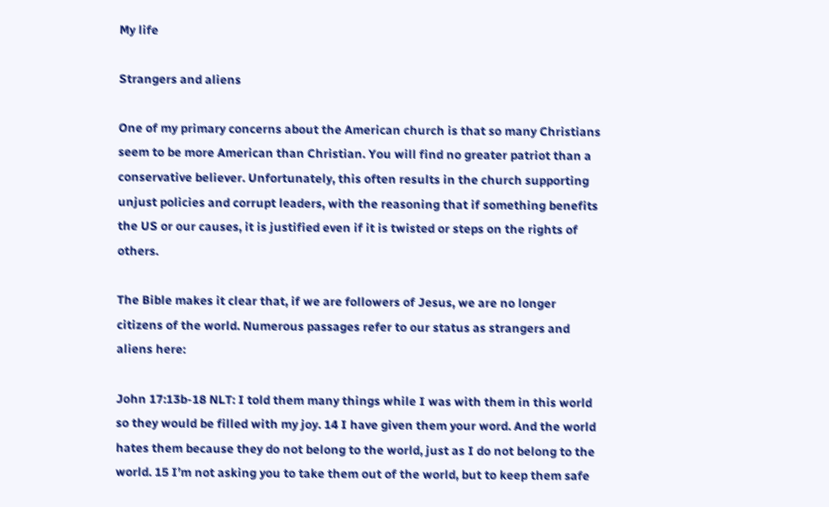My life

Strangers and aliens

One of my primary concerns about the American church is that so many Christians seem to be more American than Christian. You will find no greater patriot than a conservative believer. Unfortunately, this often results in the church supporting unjust policies and corrupt leaders, with the reasoning that if something benefits the US or our causes, it is justified even if it is twisted or steps on the rights of others.

The Bible makes it clear that, if we are followers of Jesus, we are no longer citizens of the world. Numerous passages refer to our status as strangers and aliens here:

John 17:13b-18 NLT: I told them many things while I was with them in this world so they would be filled with my joy. 14 I have given them your word. And the world hates them because they do not belong to the world, just as I do not belong to the world. 15 I’m not asking you to take them out of the world, but to keep them safe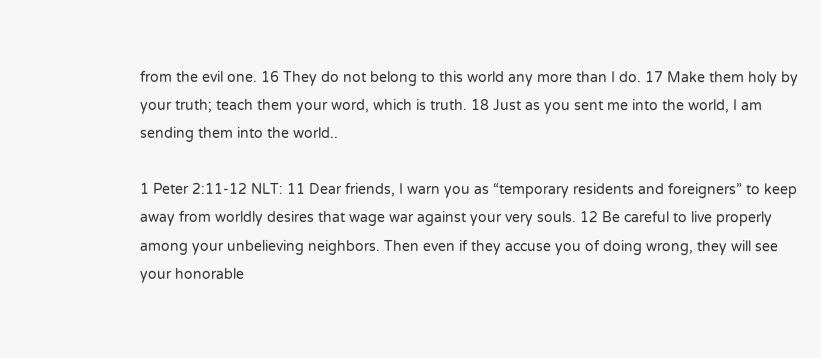from the evil one. 16 They do not belong to this world any more than I do. 17 Make them holy by your truth; teach them your word, which is truth. 18 Just as you sent me into the world, I am sending them into the world..

1 Peter 2:11-12 NLT: 11 Dear friends, I warn you as “temporary residents and foreigners” to keep away from worldly desires that wage war against your very souls. 12 Be careful to live properly among your unbelieving neighbors. Then even if they accuse you of doing wrong, they will see your honorable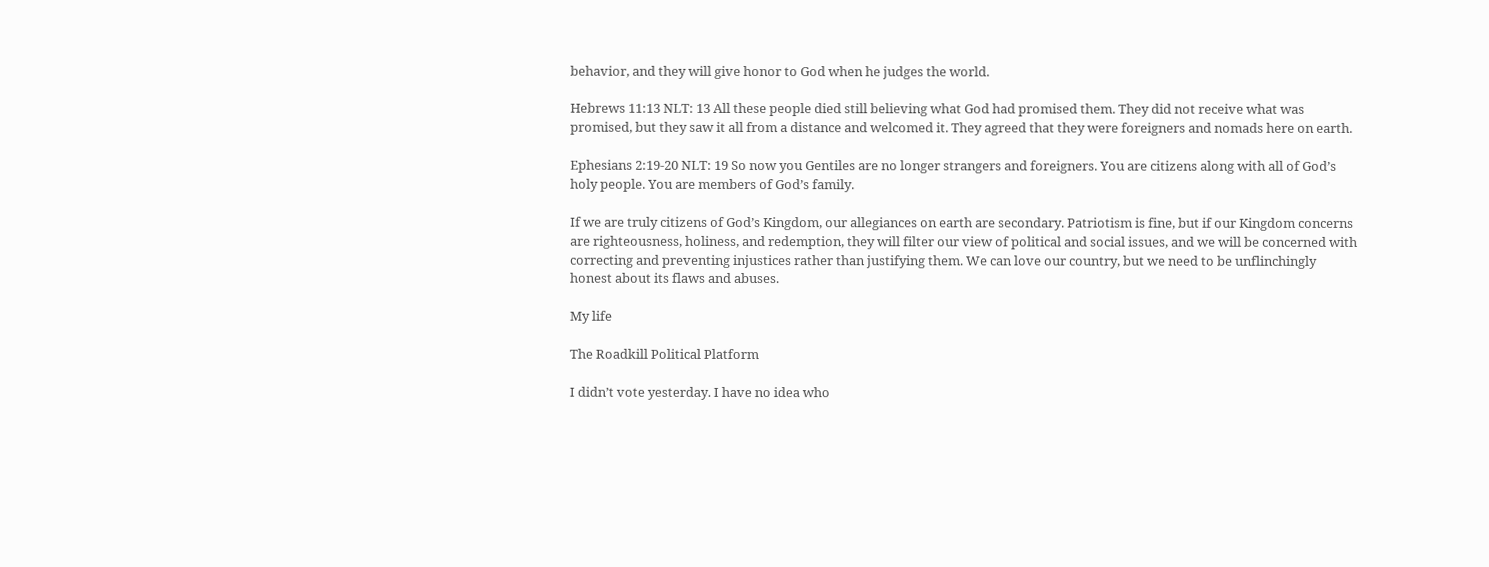behavior, and they will give honor to God when he judges the world.

Hebrews 11:13 NLT: 13 All these people died still believing what God had promised them. They did not receive what was promised, but they saw it all from a distance and welcomed it. They agreed that they were foreigners and nomads here on earth.

Ephesians 2:19-20 NLT: 19 So now you Gentiles are no longer strangers and foreigners. You are citizens along with all of God’s holy people. You are members of God’s family.

If we are truly citizens of God’s Kingdom, our allegiances on earth are secondary. Patriotism is fine, but if our Kingdom concerns are righteousness, holiness, and redemption, they will filter our view of political and social issues, and we will be concerned with correcting and preventing injustices rather than justifying them. We can love our country, but we need to be unflinchingly honest about its flaws and abuses.

My life

The Roadkill Political Platform

I didn’t vote yesterday. I have no idea who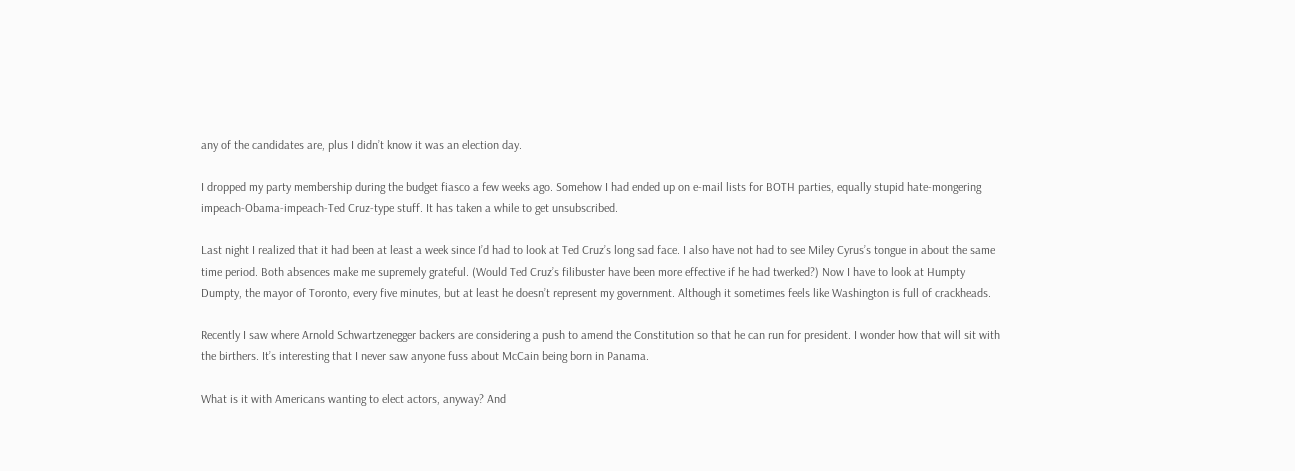any of the candidates are, plus I didn’t know it was an election day.

I dropped my party membership during the budget fiasco a few weeks ago. Somehow I had ended up on e-mail lists for BOTH parties, equally stupid hate-mongering impeach-Obama-impeach-Ted Cruz-type stuff. It has taken a while to get unsubscribed.

Last night I realized that it had been at least a week since I’d had to look at Ted Cruz’s long sad face. I also have not had to see Miley Cyrus’s tongue in about the same time period. Both absences make me supremely grateful. (Would Ted Cruz’s filibuster have been more effective if he had twerked?) Now I have to look at Humpty Dumpty, the mayor of Toronto, every five minutes, but at least he doesn’t represent my government. Although it sometimes feels like Washington is full of crackheads.

Recently I saw where Arnold Schwartzenegger backers are considering a push to amend the Constitution so that he can run for president. I wonder how that will sit with the birthers. It’s interesting that I never saw anyone fuss about McCain being born in Panama.

What is it with Americans wanting to elect actors, anyway? And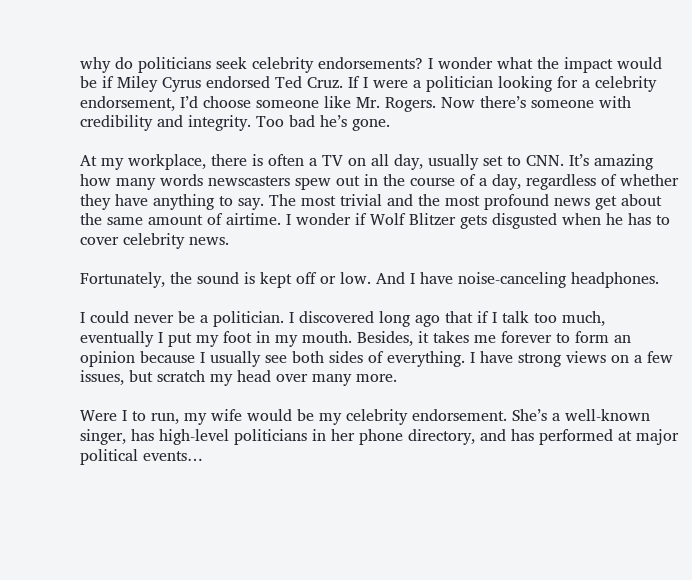why do politicians seek celebrity endorsements? I wonder what the impact would be if Miley Cyrus endorsed Ted Cruz. If I were a politician looking for a celebrity endorsement, I’d choose someone like Mr. Rogers. Now there’s someone with credibility and integrity. Too bad he’s gone.

At my workplace, there is often a TV on all day, usually set to CNN. It’s amazing how many words newscasters spew out in the course of a day, regardless of whether they have anything to say. The most trivial and the most profound news get about the same amount of airtime. I wonder if Wolf Blitzer gets disgusted when he has to cover celebrity news.

Fortunately, the sound is kept off or low. And I have noise-canceling headphones.

I could never be a politician. I discovered long ago that if I talk too much, eventually I put my foot in my mouth. Besides, it takes me forever to form an opinion because I usually see both sides of everything. I have strong views on a few issues, but scratch my head over many more.

Were I to run, my wife would be my celebrity endorsement. She’s a well-known singer, has high-level politicians in her phone directory, and has performed at major political events…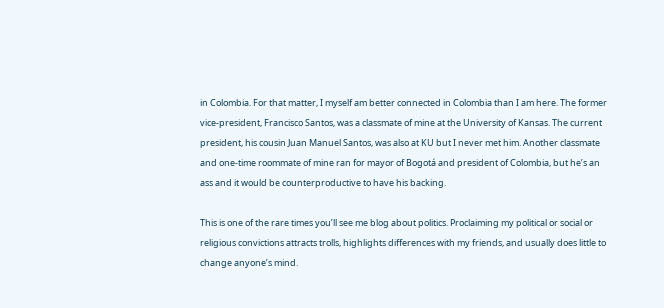in Colombia. For that matter, I myself am better connected in Colombia than I am here. The former vice-president, Francisco Santos, was a classmate of mine at the University of Kansas. The current president, his cousin Juan Manuel Santos, was also at KU but I never met him. Another classmate and one-time roommate of mine ran for mayor of Bogotá and president of Colombia, but he’s an ass and it would be counterproductive to have his backing.

This is one of the rare times you’ll see me blog about politics. Proclaiming my political or social or religious convictions attracts trolls, highlights differences with my friends, and usually does little to change anyone’s mind.